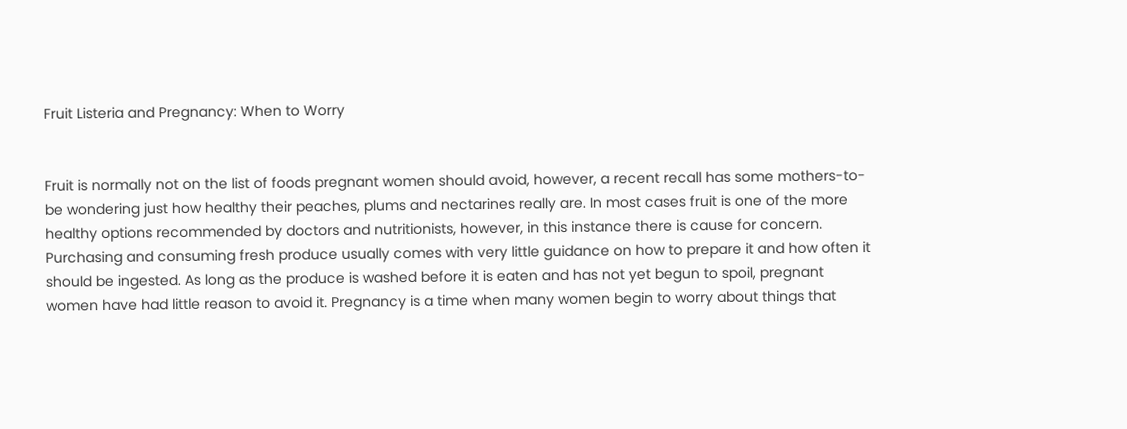Fruit Listeria and Pregnancy: When to Worry


Fruit is normally not on the list of foods pregnant women should avoid, however, a recent recall has some mothers-to-be wondering just how healthy their peaches, plums and nectarines really are. In most cases fruit is one of the more healthy options recommended by doctors and nutritionists, however, in this instance there is cause for concern. Purchasing and consuming fresh produce usually comes with very little guidance on how to prepare it and how often it should be ingested. As long as the produce is washed before it is eaten and has not yet begun to spoil, pregnant women have had little reason to avoid it. Pregnancy is a time when many women begin to worry about things that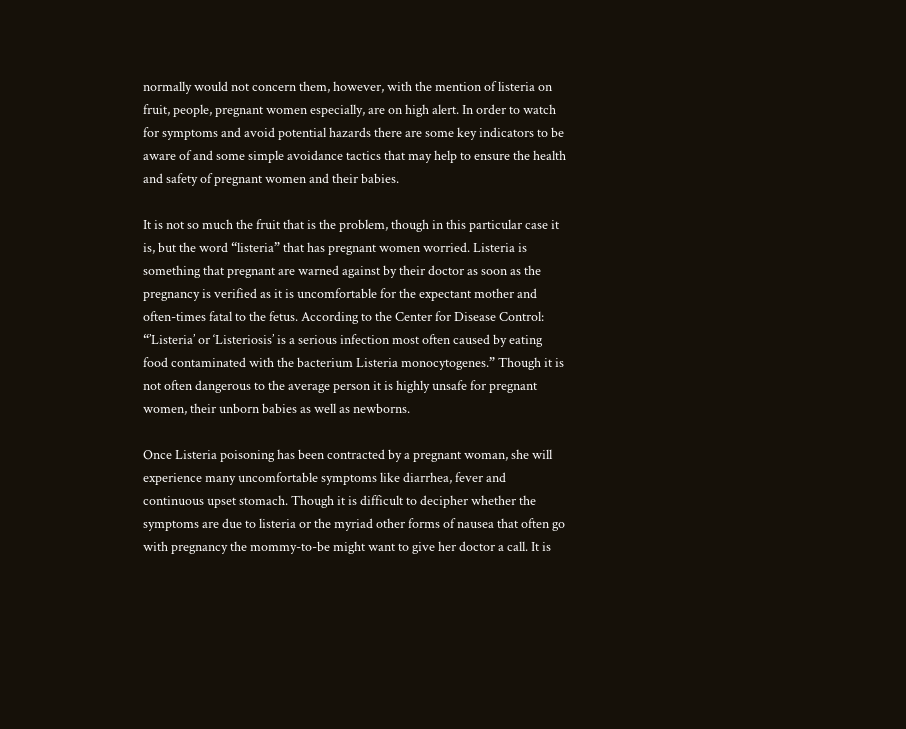normally would not concern them, however, with the mention of listeria on fruit, people, pregnant women especially, are on high alert. In order to watch for symptoms and avoid potential hazards there are some key indicators to be aware of and some simple avoidance tactics that may help to ensure the health and safety of pregnant women and their babies.

It is not so much the fruit that is the problem, though in this particular case it is, but the word “listeria” that has pregnant women worried. Listeria is something that pregnant are warned against by their doctor as soon as the pregnancy is verified as it is uncomfortable for the expectant mother and often-times fatal to the fetus. According to the Center for Disease Control: “’Listeria’ or ‘Listeriosis’ is a serious infection most often caused by eating food contaminated with the bacterium Listeria monocytogenes.” Though it is not often dangerous to the average person it is highly unsafe for pregnant women, their unborn babies as well as newborns.

Once Listeria poisoning has been contracted by a pregnant woman, she will experience many uncomfortable symptoms like diarrhea, fever and continuous upset stomach. Though it is difficult to decipher whether the symptoms are due to listeria or the myriad other forms of nausea that often go with pregnancy the mommy-to-be might want to give her doctor a call. It is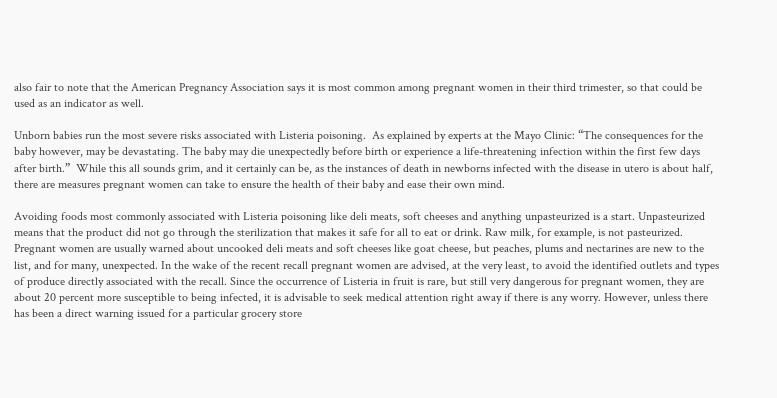also fair to note that the American Pregnancy Association says it is most common among pregnant women in their third trimester, so that could be used as an indicator as well.

Unborn babies run the most severe risks associated with Listeria poisoning.  As explained by experts at the Mayo Clinic: “The consequences for the baby however, may be devastating. The baby may die unexpectedly before birth or experience a life-threatening infection within the first few days after birth.”  While this all sounds grim, and it certainly can be, as the instances of death in newborns infected with the disease in utero is about half, there are measures pregnant women can take to ensure the health of their baby and ease their own mind.

Avoiding foods most commonly associated with Listeria poisoning like deli meats, soft cheeses and anything unpasteurized is a start. Unpasteurized means that the product did not go through the sterilization that makes it safe for all to eat or drink. Raw milk, for example, is not pasteurized. Pregnant women are usually warned about uncooked deli meats and soft cheeses like goat cheese, but peaches, plums and nectarines are new to the list, and for many, unexpected. In the wake of the recent recall pregnant women are advised, at the very least, to avoid the identified outlets and types of produce directly associated with the recall. Since the occurrence of Listeria in fruit is rare, but still very dangerous for pregnant women, they are about 20 percent more susceptible to being infected, it is advisable to seek medical attention right away if there is any worry. However, unless there has been a direct warning issued for a particular grocery store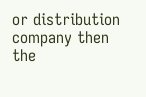or distribution company then the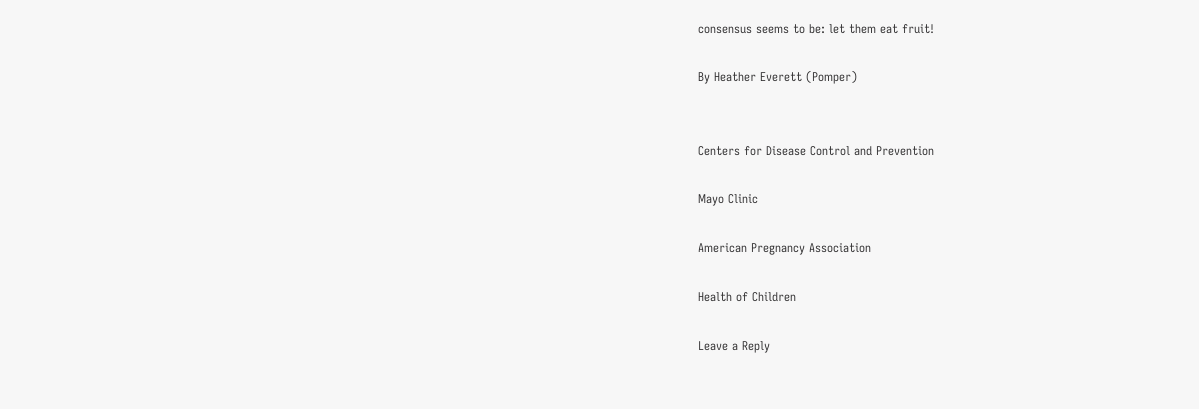consensus seems to be: let them eat fruit!

By Heather Everett (Pomper)


Centers for Disease Control and Prevention

Mayo Clinic

American Pregnancy Association

Health of Children

Leave a Reply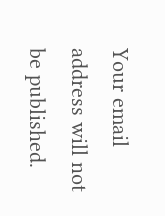Your email address will not be published.